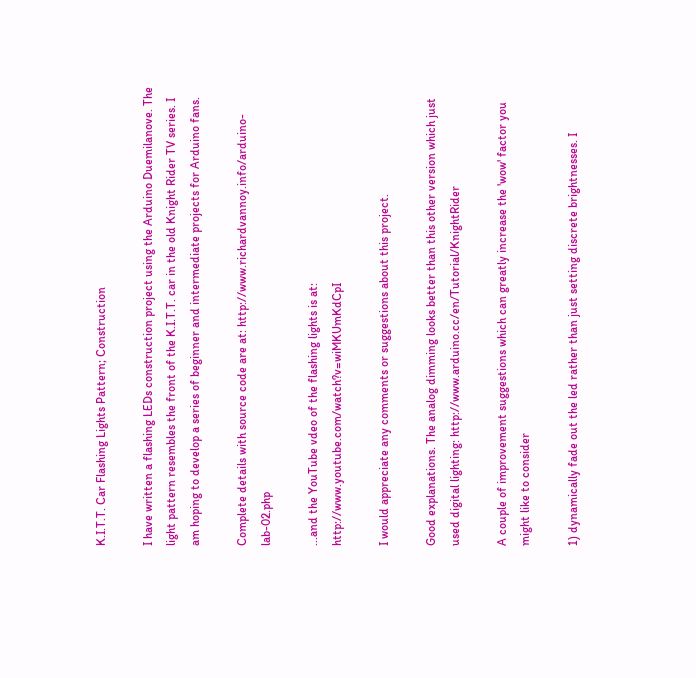K.I.T.T. Car Flashing Lights Pattern; Construction

I have written a flashing LEDs construction project using the Arduino Duemilanove. The light pattern resembles the front of the K.I.T.T. car in the old Knight Rider TV series. I am hoping to develop a series of beginner and intermediate projects for Arduino fans.

Complete details with source code are at: http://www.richardvannoy.info/arduino-lab-02.php

...and the YouTube vdeo of the flashing lights is at: http://www.youtube.com/watch?v=wiMKUmKdCpI

I would appreciate any comments or suggestions about this project.

Good explanations. The analog dimming looks better than this other version which just used digital lighting: http://www.arduino.cc/en/Tutorial/KnightRider

A couple of improvement suggestions which can greatly increase the 'wow' factor you might like to consider

1) dynamically fade out the led rather than just setting discrete brightnesses. I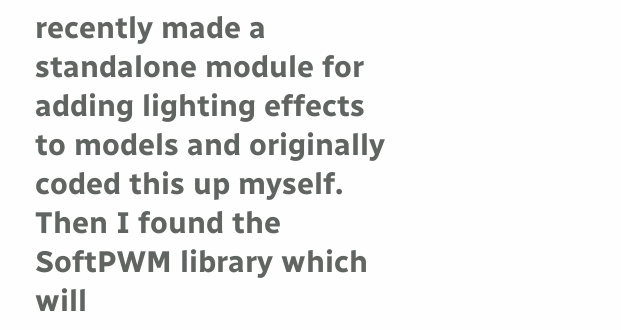recently made a standalone module for adding lighting effects to models and originally coded this up myself. Then I found the SoftPWM library which will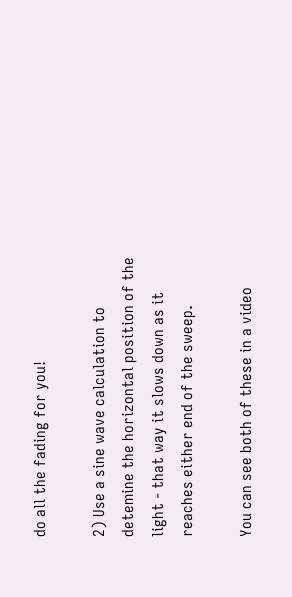do all the fading for you!

2) Use a sine wave calculation to detemine the horizontal position of the light - that way it slows down as it reaches either end of the sweep.

You can see both of these in a video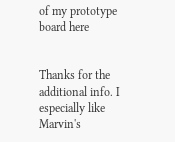of my prototype board here


Thanks for the additional info. I especially like Marvin's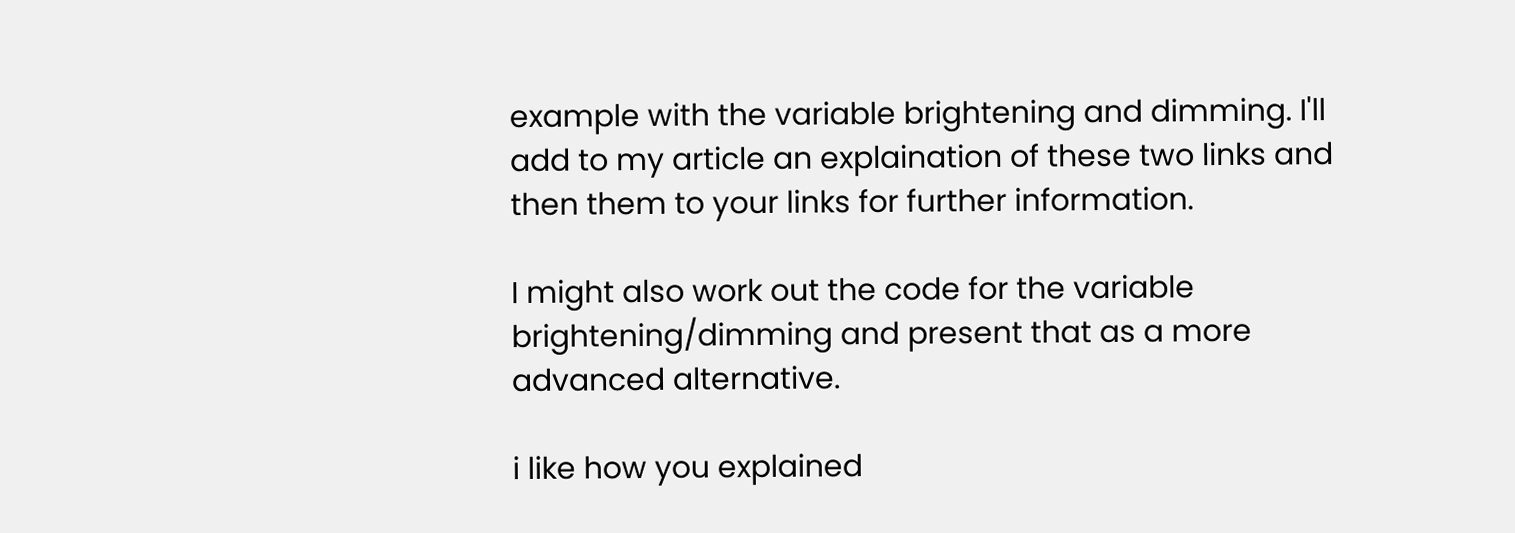example with the variable brightening and dimming. I'll add to my article an explaination of these two links and then them to your links for further information.

I might also work out the code for the variable brightening/dimming and present that as a more advanced alternative.

i like how you explained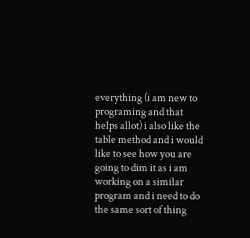everything (i am new to programing and that helps allot) i also like the table method and i would like to see how you are going to dim it as i am working on a similar program and i need to do the same sort of thing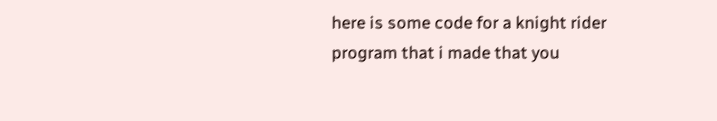here is some code for a knight rider program that i made that you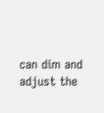can dim and adjust the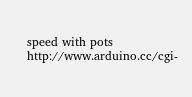speed with pots http://www.arduino.cc/cgi-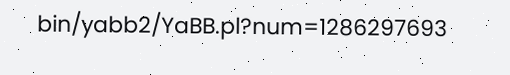bin/yabb2/YaBB.pl?num=1286297693